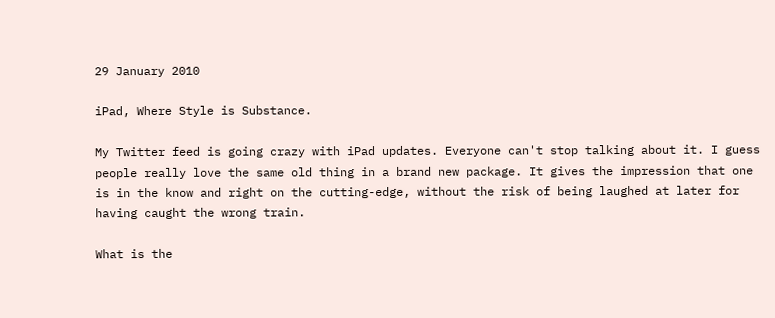29 January 2010

iPad, Where Style is Substance.

My Twitter feed is going crazy with iPad updates. Everyone can't stop talking about it. I guess people really love the same old thing in a brand new package. It gives the impression that one is in the know and right on the cutting-edge, without the risk of being laughed at later for having caught the wrong train.

What is the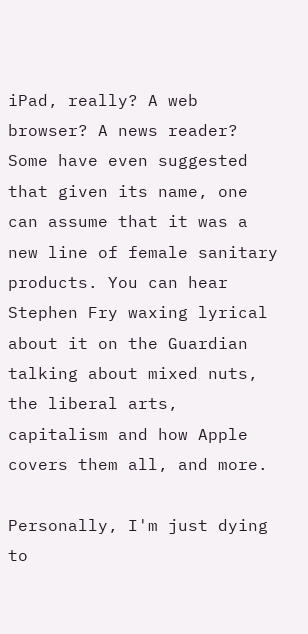iPad, really? A web browser? A news reader? Some have even suggested that given its name, one can assume that it was a new line of female sanitary products. You can hear Stephen Fry waxing lyrical about it on the Guardian talking about mixed nuts, the liberal arts, capitalism and how Apple covers them all, and more.

Personally, I'm just dying to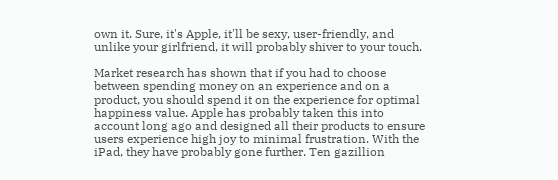own it. Sure, it's Apple, it'll be sexy, user-friendly, and unlike your girlfriend, it will probably shiver to your touch.

Market research has shown that if you had to choose between spending money on an experience and on a product, you should spend it on the experience for optimal happiness value. Apple has probably taken this into account long ago and designed all their products to ensure users experience high joy to minimal frustration. With the iPad, they have probably gone further. Ten gazillion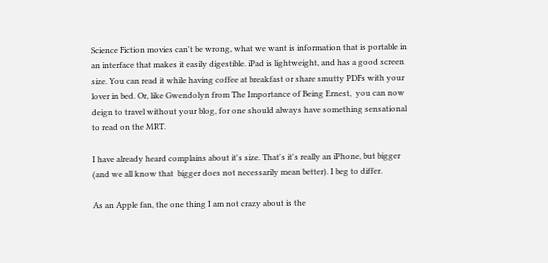Science Fiction movies can't be wrong, what we want is information that is portable in an interface that makes it easily digestible. iPad is lightweight, and has a good screen size. You can read it while having coffee at breakfast or share smutty PDFs with your lover in bed. Or, like Gwendolyn from The Importance of Being Ernest,  you can now deign to travel without your blog, for one should always have something sensational to read on the MRT.

I have already heard complains about it's size. That's it's really an iPhone, but bigger (and we all know that  bigger does not necessarily mean better). I beg to differ.

As an Apple fan, the one thing I am not crazy about is the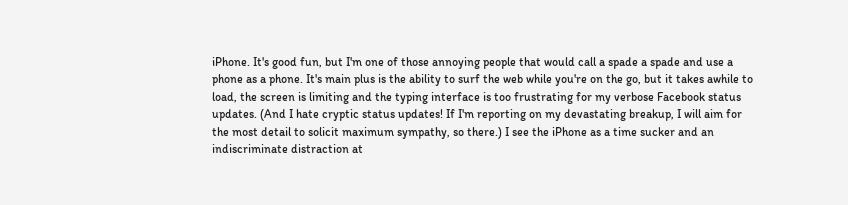iPhone. It's good fun, but I'm one of those annoying people that would call a spade a spade and use a phone as a phone. It's main plus is the ability to surf the web while you're on the go, but it takes awhile to load, the screen is limiting and the typing interface is too frustrating for my verbose Facebook status updates. (And I hate cryptic status updates! If I'm reporting on my devastating breakup, I will aim for the most detail to solicit maximum sympathy, so there.) I see the iPhone as a time sucker and an indiscriminate distraction at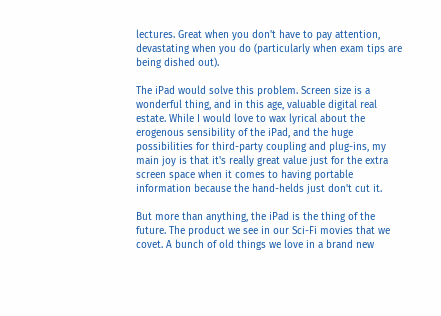lectures. Great when you don't have to pay attention, devastating when you do (particularly when exam tips are being dished out).

The iPad would solve this problem. Screen size is a wonderful thing, and in this age, valuable digital real estate. While I would love to wax lyrical about the erogenous sensibility of the iPad, and the huge possibilities for third-party coupling and plug-ins, my main joy is that it's really great value just for the extra screen space when it comes to having portable information because the hand-helds just don't cut it.

But more than anything, the iPad is the thing of the future. The product we see in our Sci-Fi movies that we covet. A bunch of old things we love in a brand new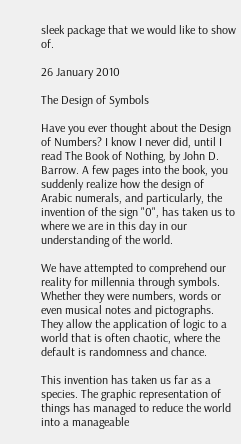sleek package that we would like to show of.

26 January 2010

The Design of Symbols

Have you ever thought about the Design of Numbers? I know I never did, until I read The Book of Nothing, by John D. Barrow. A few pages into the book, you suddenly realize how the design of Arabic numerals, and particularly, the invention of the sign "0", has taken us to where we are in this day in our understanding of the world.

We have attempted to comprehend our reality for millennia through symbols. Whether they were numbers, words or even musical notes and pictographs. They allow the application of logic to a world that is often chaotic, where the default is randomness and chance.

This invention has taken us far as a species. The graphic representation of things has managed to reduce the world into a manageable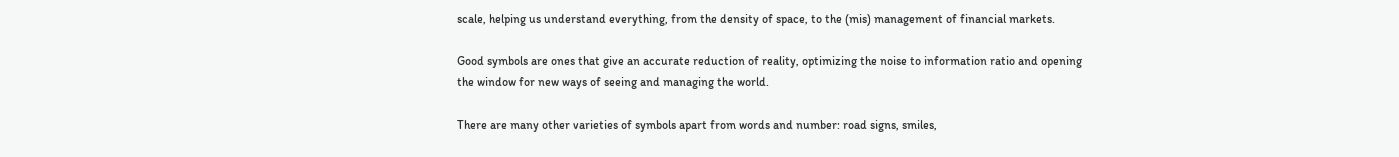scale, helping us understand everything, from the density of space, to the (mis) management of financial markets.

Good symbols are ones that give an accurate reduction of reality, optimizing the noise to information ratio and opening the window for new ways of seeing and managing the world.

There are many other varieties of symbols apart from words and number: road signs, smiles,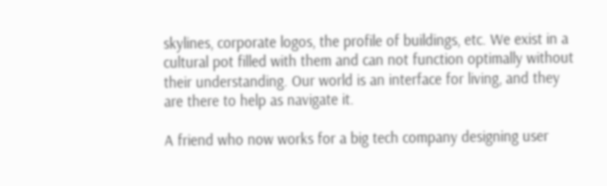skylines, corporate logos, the profile of buildings, etc. We exist in a cultural pot filled with them and can not function optimally without their understanding. Our world is an interface for living, and they are there to help as navigate it.

A friend who now works for a big tech company designing user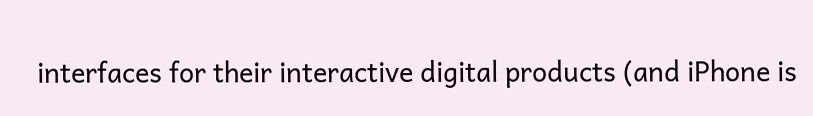interfaces for their interactive digital products (and iPhone is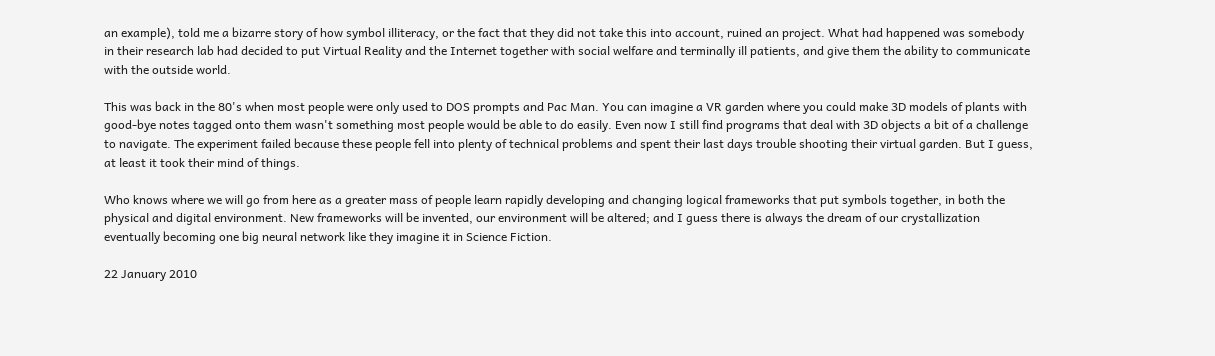an example), told me a bizarre story of how symbol illiteracy, or the fact that they did not take this into account, ruined an project. What had happened was somebody in their research lab had decided to put Virtual Reality and the Internet together with social welfare and terminally ill patients, and give them the ability to communicate with the outside world.

This was back in the 80's when most people were only used to DOS prompts and Pac Man. You can imagine a VR garden where you could make 3D models of plants with good-bye notes tagged onto them wasn't something most people would be able to do easily. Even now I still find programs that deal with 3D objects a bit of a challenge to navigate. The experiment failed because these people fell into plenty of technical problems and spent their last days trouble shooting their virtual garden. But I guess, at least it took their mind of things.

Who knows where we will go from here as a greater mass of people learn rapidly developing and changing logical frameworks that put symbols together, in both the physical and digital environment. New frameworks will be invented, our environment will be altered; and I guess there is always the dream of our crystallization eventually becoming one big neural network like they imagine it in Science Fiction.

22 January 2010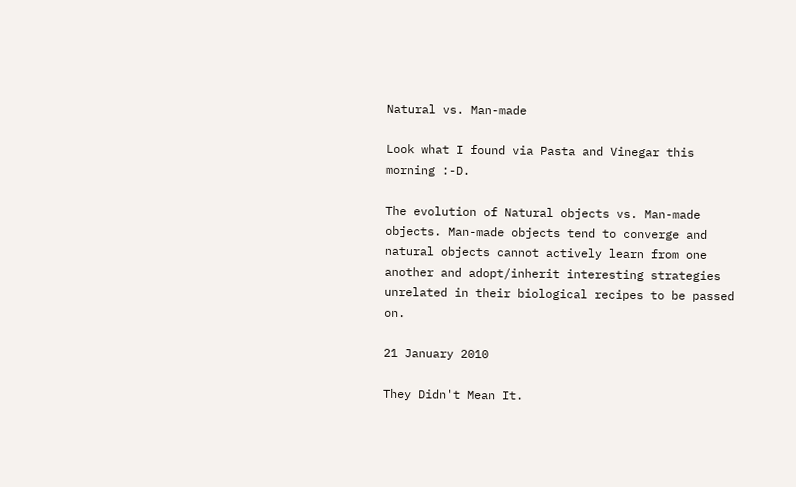Natural vs. Man-made

Look what I found via Pasta and Vinegar this morning :-D.

The evolution of Natural objects vs. Man-made objects. Man-made objects tend to converge and natural objects cannot actively learn from one another and adopt/inherit interesting strategies unrelated in their biological recipes to be passed on.

21 January 2010

They Didn't Mean It.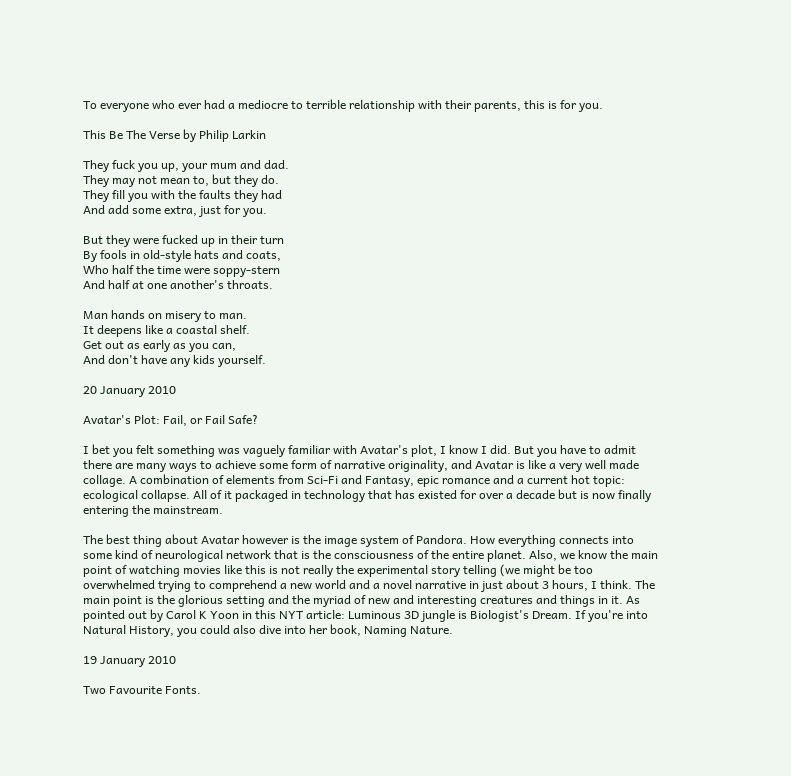To everyone who ever had a mediocre to terrible relationship with their parents, this is for you.

This Be The Verse by Philip Larkin

They fuck you up, your mum and dad.
They may not mean to, but they do.
They fill you with the faults they had
And add some extra, just for you.

But they were fucked up in their turn
By fools in old-style hats and coats,
Who half the time were soppy-stern
And half at one another's throats.

Man hands on misery to man.
It deepens like a coastal shelf.
Get out as early as you can,
And don't have any kids yourself.

20 January 2010

Avatar's Plot: Fail, or Fail Safe?

I bet you felt something was vaguely familiar with Avatar's plot, I know I did. But you have to admit there are many ways to achieve some form of narrative originality, and Avatar is like a very well made collage. A combination of elements from Sci-Fi and Fantasy, epic romance and a current hot topic: ecological collapse. All of it packaged in technology that has existed for over a decade but is now finally entering the mainstream.

The best thing about Avatar however is the image system of Pandora. How everything connects into some kind of neurological network that is the consciousness of the entire planet. Also, we know the main point of watching movies like this is not really the experimental story telling (we might be too overwhelmed trying to comprehend a new world and a novel narrative in just about 3 hours, I think. The main point is the glorious setting and the myriad of new and interesting creatures and things in it. As pointed out by Carol K Yoon in this NYT article: Luminous 3D jungle is Biologist's Dream. If you're into Natural History, you could also dive into her book, Naming Nature.

19 January 2010

Two Favourite Fonts.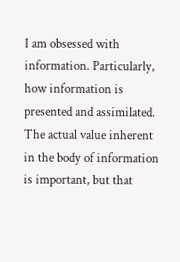I am obsessed with information. Particularly, how information is presented and assimilated. The actual value inherent in the body of information is important, but that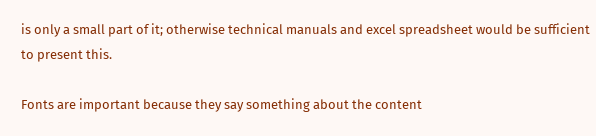is only a small part of it; otherwise technical manuals and excel spreadsheet would be sufficient to present this.

Fonts are important because they say something about the content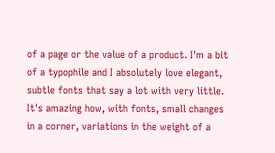of a page or the value of a product. I'm a bit of a typophile and I absolutely love elegant, subtle fonts that say a lot with very little. It's amazing how, with fonts, small changes in a corner, variations in the weight of a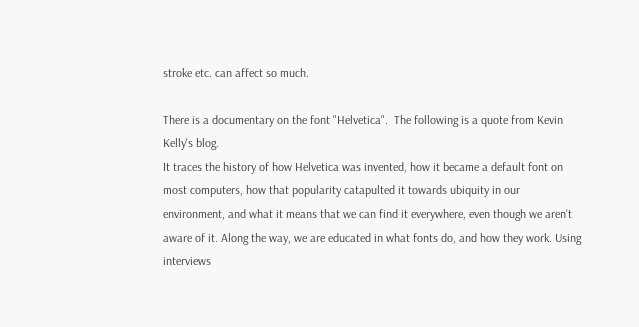stroke etc. can affect so much.

There is a documentary on the font "Helvetica".  The following is a quote from Kevin Kelly's blog.
It traces the history of how Helvetica was invented, how it became a default font on most computers, how that popularity catapulted it towards ubiquity in our environment, and what it means that we can find it everywhere, even though we aren't aware of it. Along the way, we are educated in what fonts do, and how they work. Using interviews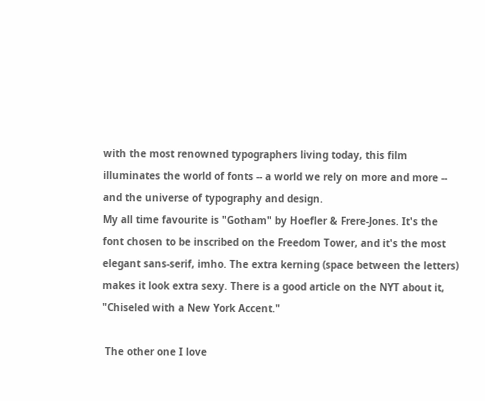with the most renowned typographers living today, this film illuminates the world of fonts -- a world we rely on more and more -- and the universe of typography and design.
My all time favourite is "Gotham" by Hoefler & Frere-Jones. It's the font chosen to be inscribed on the Freedom Tower, and it's the most elegant sans-serif, imho. The extra kerning (space between the letters) makes it look extra sexy. There is a good article on the NYT about it, "Chiseled with a New York Accent."

 The other one I love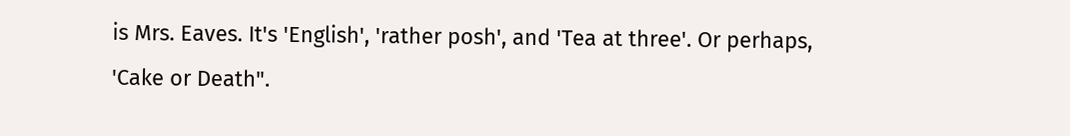is Mrs. Eaves. It's 'English', 'rather posh', and 'Tea at three'. Or perhaps, 'Cake or Death".